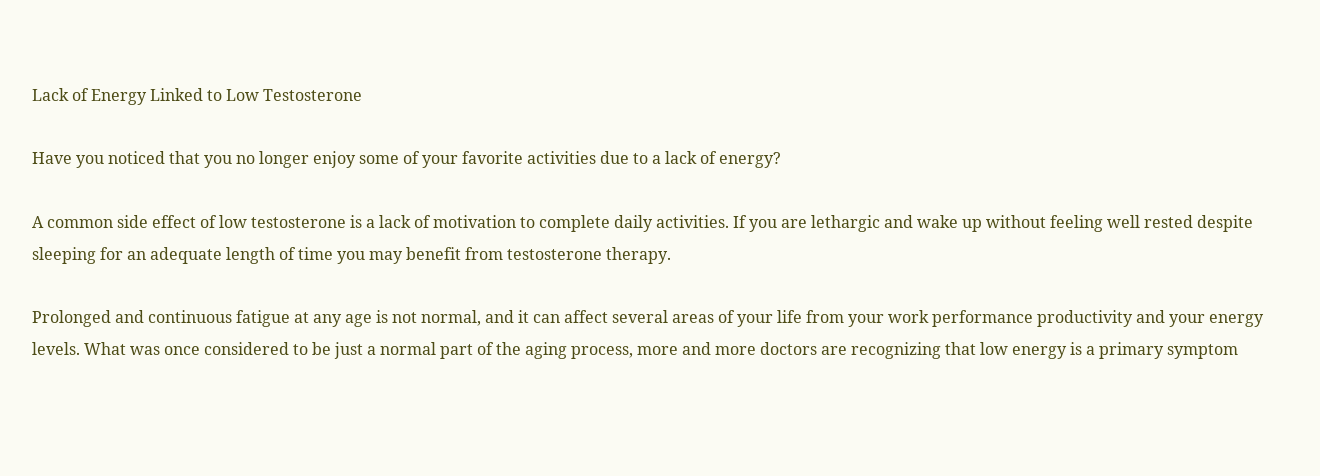Lack of Energy Linked to Low Testosterone

Have you noticed that you no longer enjoy some of your favorite activities due to a lack of energy?

A common side effect of low testosterone is a lack of motivation to complete daily activities. If you are lethargic and wake up without feeling well rested despite sleeping for an adequate length of time you may benefit from testosterone therapy.

Prolonged and continuous fatigue at any age is not normal, and it can affect several areas of your life from your work performance productivity and your energy levels. What was once considered to be just a normal part of the aging process, more and more doctors are recognizing that low energy is a primary symptom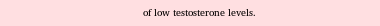of low testosterone levels.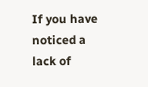If you have noticed a lack of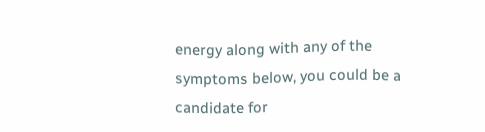energy along with any of the symptoms below, you could be a candidate for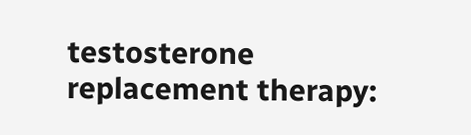testosterone replacement therapy: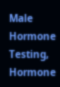Male Hormone Testing, Hormone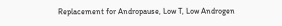Replacement for Andropause, Low T, Low Androgen